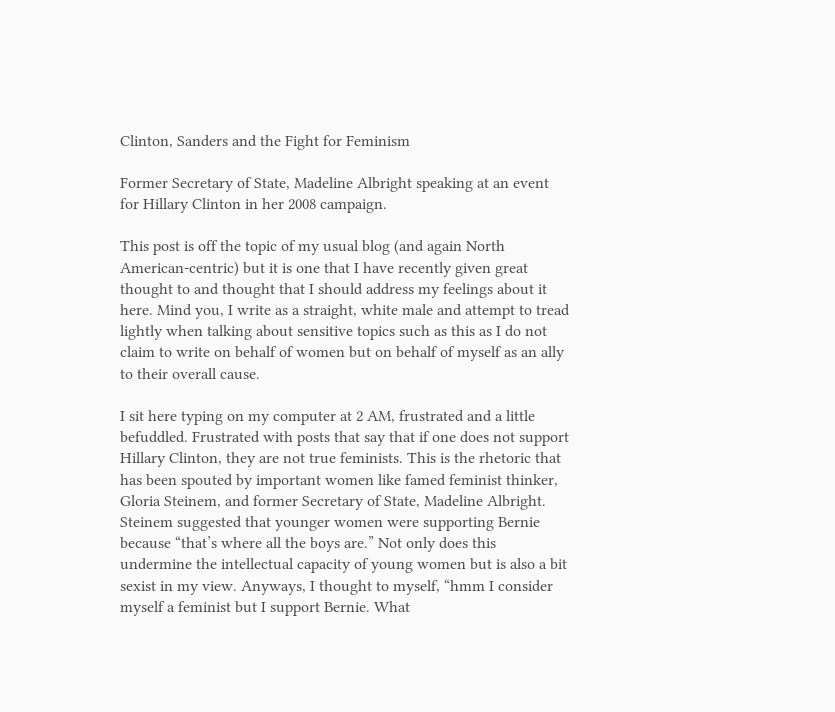Clinton, Sanders and the Fight for Feminism

Former Secretary of State, Madeline Albright speaking at an event for Hillary Clinton in her 2008 campaign.

This post is off the topic of my usual blog (and again North American-centric) but it is one that I have recently given great thought to and thought that I should address my feelings about it here. Mind you, I write as a straight, white male and attempt to tread lightly when talking about sensitive topics such as this as I do not claim to write on behalf of women but on behalf of myself as an ally to their overall cause.

I sit here typing on my computer at 2 AM, frustrated and a little befuddled. Frustrated with posts that say that if one does not support Hillary Clinton, they are not true feminists. This is the rhetoric that has been spouted by important women like famed feminist thinker, Gloria Steinem, and former Secretary of State, Madeline Albright. Steinem suggested that younger women were supporting Bernie because “that’s where all the boys are.” Not only does this undermine the intellectual capacity of young women but is also a bit sexist in my view. Anyways, I thought to myself, “hmm I consider myself a feminist but I support Bernie. What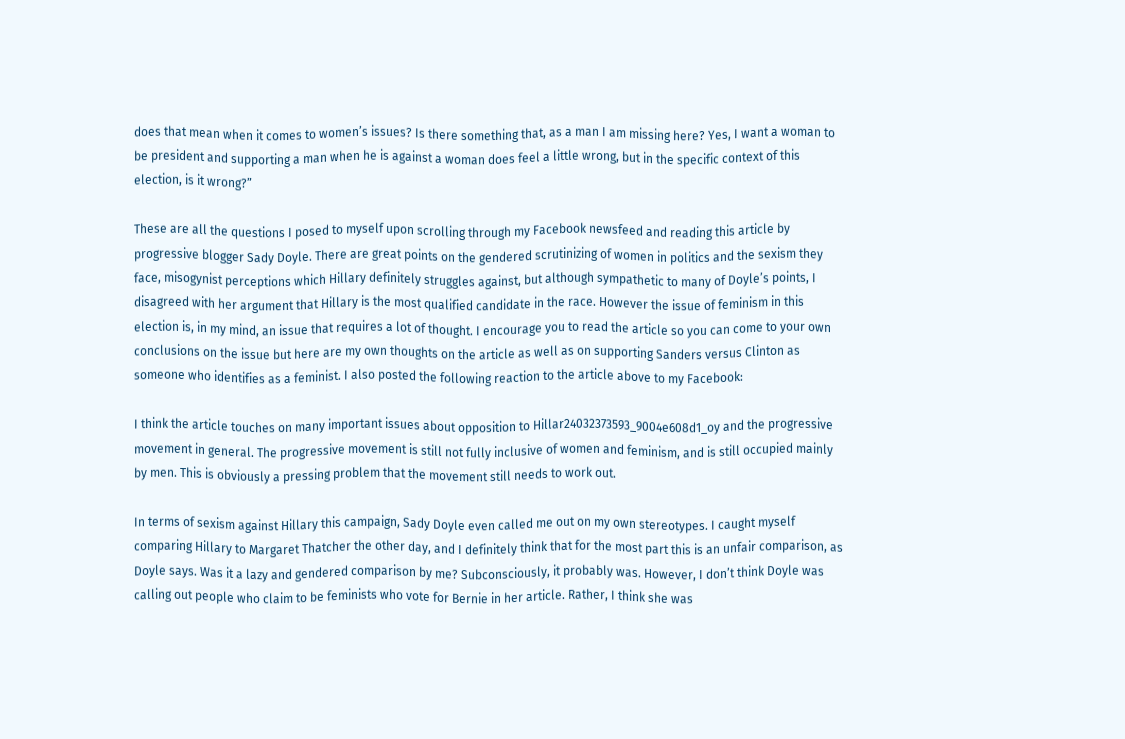does that mean when it comes to women’s issues? Is there something that, as a man I am missing here? Yes, I want a woman to be president and supporting a man when he is against a woman does feel a little wrong, but in the specific context of this election, is it wrong?”

These are all the questions I posed to myself upon scrolling through my Facebook newsfeed and reading this article by progressive blogger Sady Doyle. There are great points on the gendered scrutinizing of women in politics and the sexism they face, misogynist perceptions which Hillary definitely struggles against, but although sympathetic to many of Doyle’s points, I disagreed with her argument that Hillary is the most qualified candidate in the race. However the issue of feminism in this election is, in my mind, an issue that requires a lot of thought. I encourage you to read the article so you can come to your own conclusions on the issue but here are my own thoughts on the article as well as on supporting Sanders versus Clinton as someone who identifies as a feminist. I also posted the following reaction to the article above to my Facebook:

I think the article touches on many important issues about opposition to Hillar24032373593_9004e608d1_oy and the progressive movement in general. The progressive movement is still not fully inclusive of women and feminism, and is still occupied mainly by men. This is obviously a pressing problem that the movement still needs to work out.

In terms of sexism against Hillary this campaign, Sady Doyle even called me out on my own stereotypes. I caught myself comparing Hillary to Margaret Thatcher the other day, and I definitely think that for the most part this is an unfair comparison, as Doyle says. Was it a lazy and gendered comparison by me? Subconsciously, it probably was. However, I don’t think Doyle was calling out people who claim to be feminists who vote for Bernie in her article. Rather, I think she was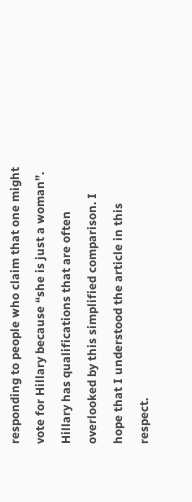responding to people who claim that one might vote for Hillary because “she is just a woman”. Hillary has qualifications that are often overlooked by this simplified comparison. I hope that I understood the article in this respect.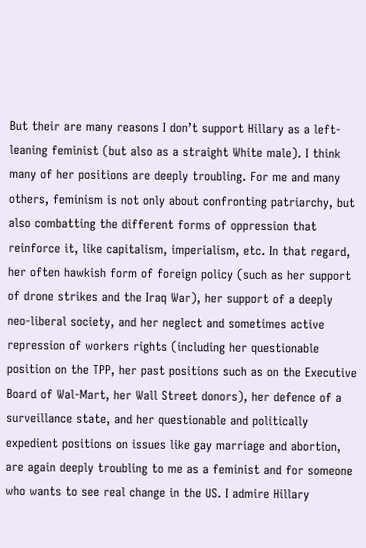But their are many reasons I don’t support Hillary as a left-leaning feminist (but also as a straight White male). I think many of her positions are deeply troubling. For me and many others, feminism is not only about confronting patriarchy, but also combatting the different forms of oppression that reinforce it, like capitalism, imperialism, etc. In that regard, her often hawkish form of foreign policy (such as her support of drone strikes and the Iraq War), her support of a deeply neo-liberal society, and her neglect and sometimes active repression of workers rights (including her questionable position on the TPP, her past positions such as on the Executive Board of Wal-Mart, her Wall Street donors), her defence of a surveillance state, and her questionable and politically expedient positions on issues like gay marriage and abortion, are again deeply troubling to me as a feminist and for someone who wants to see real change in the US. I admire Hillary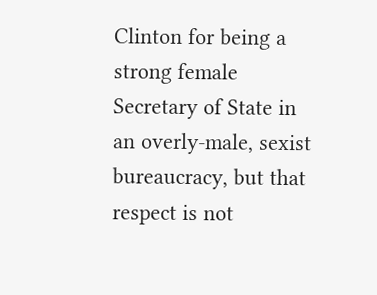Clinton for being a strong female Secretary of State in an overly-male, sexist bureaucracy, but that respect is not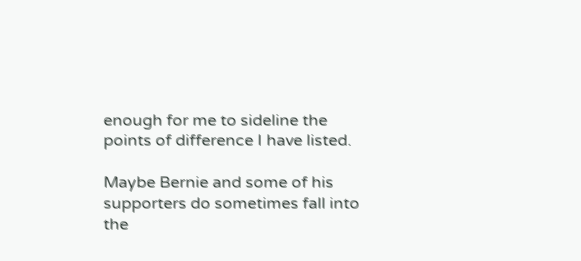enough for me to sideline the points of difference I have listed.

Maybe Bernie and some of his supporters do sometimes fall into the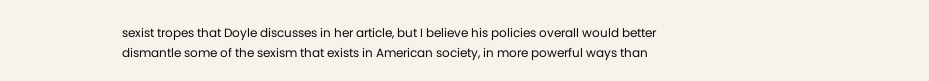sexist tropes that Doyle discusses in her article, but I believe his policies overall would better dismantle some of the sexism that exists in American society, in more powerful ways than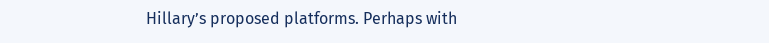Hillary’s proposed platforms. Perhaps with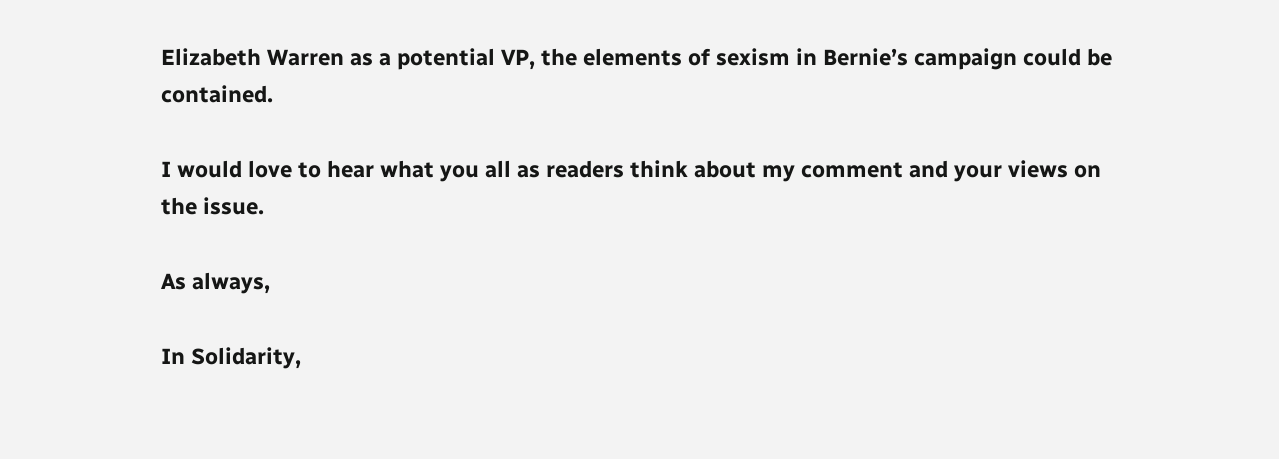Elizabeth Warren as a potential VP, the elements of sexism in Bernie’s campaign could be contained.

I would love to hear what you all as readers think about my comment and your views on the issue.

As always,

In Solidarity,